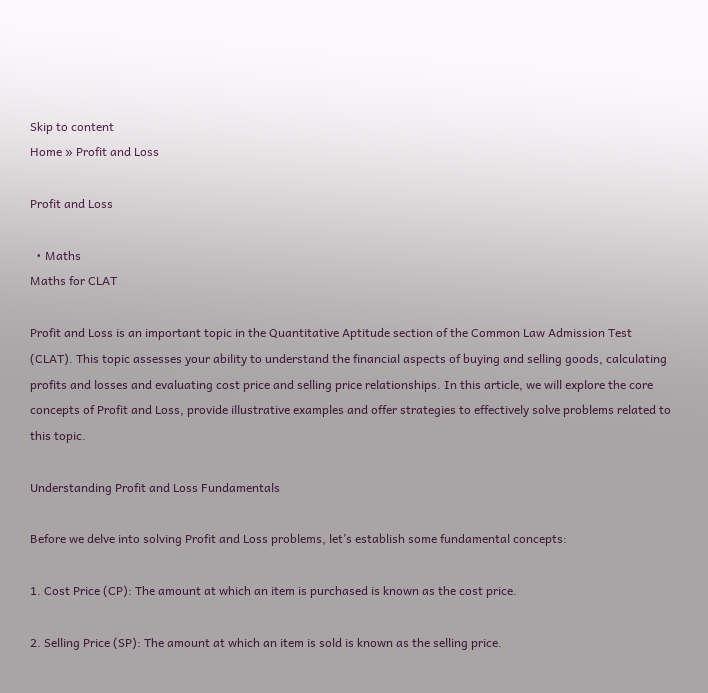Skip to content
Home » Profit and Loss

Profit and Loss

  • Maths
Maths for CLAT

Profit and Loss is an important topic in the Quantitative Aptitude section of the Common Law Admission Test (CLAT). This topic assesses your ability to understand the financial aspects of buying and selling goods, calculating profits and losses and evaluating cost price and selling price relationships. In this article, we will explore the core concepts of Profit and Loss, provide illustrative examples and offer strategies to effectively solve problems related to this topic.

Understanding Profit and Loss Fundamentals

Before we delve into solving Profit and Loss problems, let’s establish some fundamental concepts:

1. Cost Price (CP): The amount at which an item is purchased is known as the cost price.

2. Selling Price (SP): The amount at which an item is sold is known as the selling price.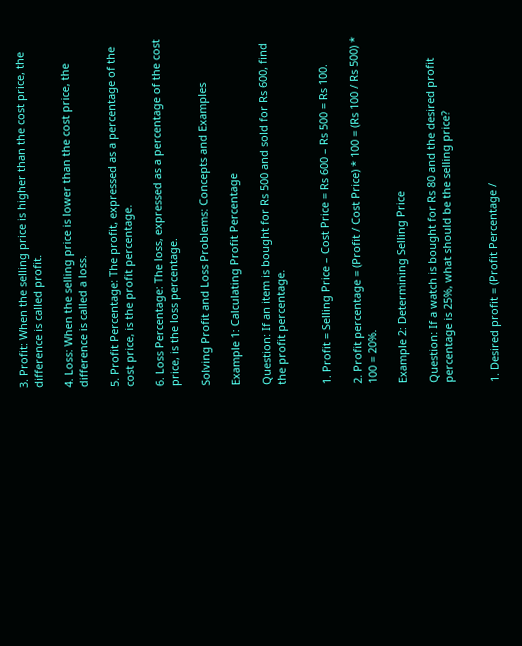3. Profit: When the selling price is higher than the cost price, the difference is called profit.

4. Loss: When the selling price is lower than the cost price, the difference is called a loss.

5. Profit Percentage: The profit, expressed as a percentage of the cost price, is the profit percentage.

6. Loss Percentage: The loss, expressed as a percentage of the cost price, is the loss percentage.

Solving Profit and Loss Problems: Concepts and Examples

Example 1: Calculating Profit Percentage

Question: If an item is bought for Rs 500 and sold for Rs 600, find the profit percentage.


1. Profit = Selling Price – Cost Price = Rs 600 – Rs 500 = Rs 100.

2. Profit percentage = (Profit / Cost Price) * 100 = (Rs 100 / Rs 500) * 100 = 20%.

Example 2: Determining Selling Price

Question: If a watch is bought for Rs 80 and the desired profit percentage is 25%, what should be the selling price?


1. Desired profit = (Profit Percentage /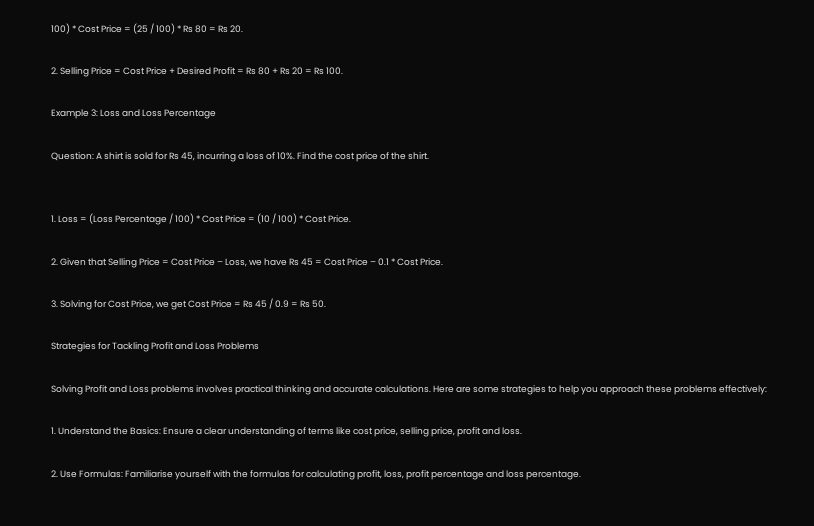100) * Cost Price = (25 / 100) * Rs 80 = Rs 20.

2. Selling Price = Cost Price + Desired Profit = Rs 80 + Rs 20 = Rs 100.

Example 3: Loss and Loss Percentage

Question: A shirt is sold for Rs 45, incurring a loss of 10%. Find the cost price of the shirt.


1. Loss = (Loss Percentage / 100) * Cost Price = (10 / 100) * Cost Price.

2. Given that Selling Price = Cost Price – Loss, we have Rs 45 = Cost Price – 0.1 * Cost Price.

3. Solving for Cost Price, we get Cost Price = Rs 45 / 0.9 = Rs 50.

Strategies for Tackling Profit and Loss Problems

Solving Profit and Loss problems involves practical thinking and accurate calculations. Here are some strategies to help you approach these problems effectively:

1. Understand the Basics: Ensure a clear understanding of terms like cost price, selling price, profit and loss.

2. Use Formulas: Familiarise yourself with the formulas for calculating profit, loss, profit percentage and loss percentage.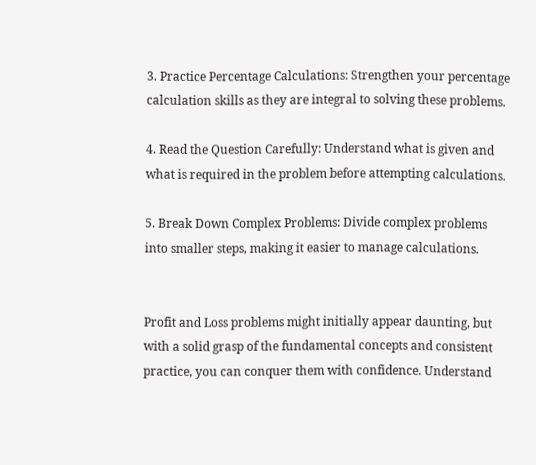3. Practice Percentage Calculations: Strengthen your percentage calculation skills as they are integral to solving these problems.

4. Read the Question Carefully: Understand what is given and what is required in the problem before attempting calculations.

5. Break Down Complex Problems: Divide complex problems into smaller steps, making it easier to manage calculations.


Profit and Loss problems might initially appear daunting, but with a solid grasp of the fundamental concepts and consistent practice, you can conquer them with confidence. Understand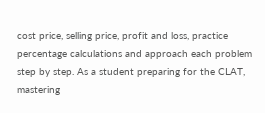cost price, selling price, profit and loss, practice percentage calculations and approach each problem step by step. As a student preparing for the CLAT, mastering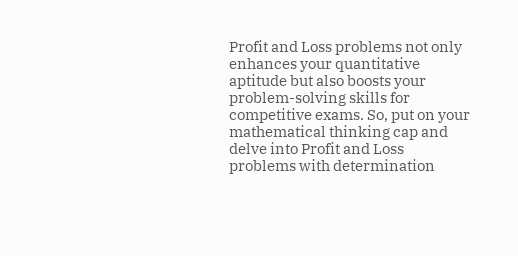Profit and Loss problems not only enhances your quantitative aptitude but also boosts your problem-solving skills for competitive exams. So, put on your mathematical thinking cap and delve into Profit and Loss problems with determination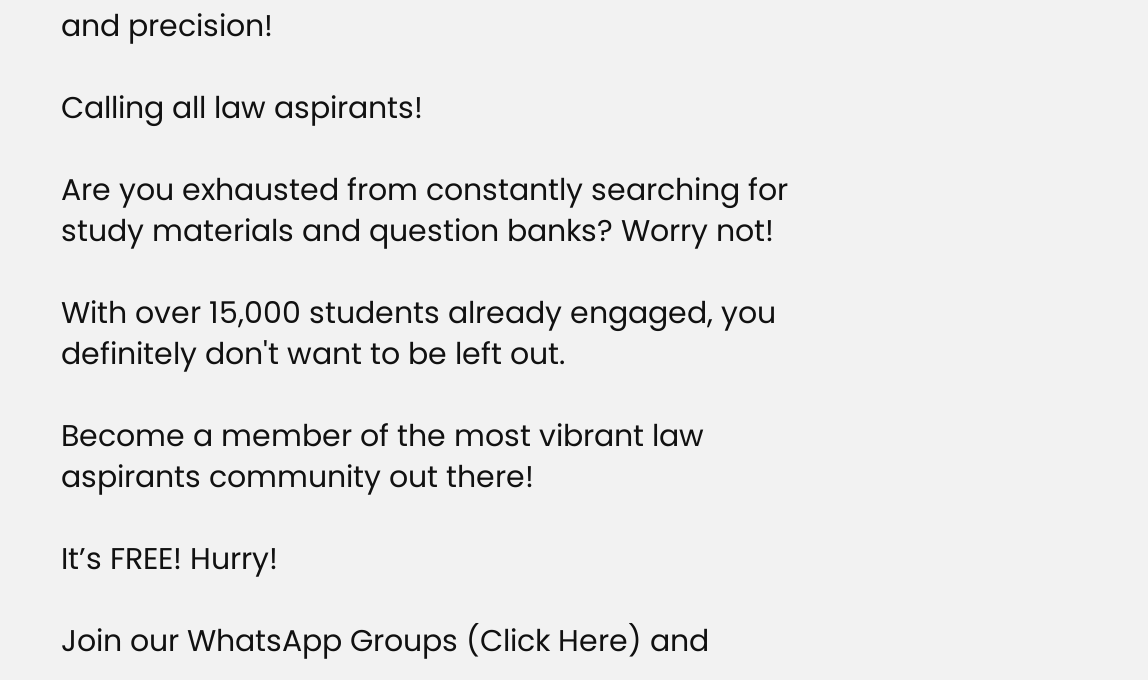and precision!

Calling all law aspirants!

Are you exhausted from constantly searching for study materials and question banks? Worry not!

With over 15,000 students already engaged, you definitely don't want to be left out.

Become a member of the most vibrant law aspirants community out there!

It’s FREE! Hurry!

Join our WhatsApp Groups (Click Here) and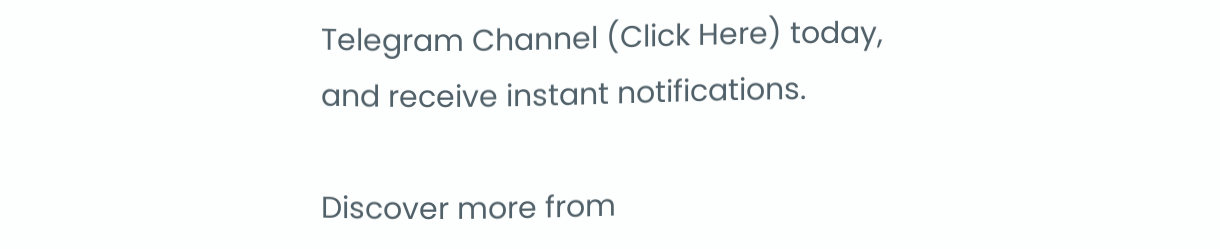Telegram Channel (Click Here) today, and receive instant notifications.

Discover more from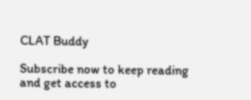CLAT Buddy

Subscribe now to keep reading and get access to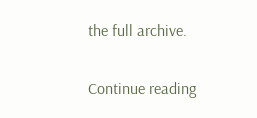the full archive.

Continue reading